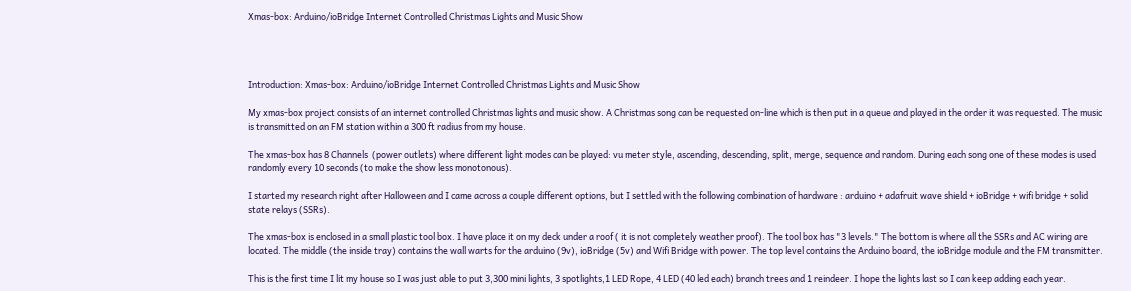Xmas-box: Arduino/ioBridge Internet Controlled Christmas Lights and Music Show




Introduction: Xmas-box: Arduino/ioBridge Internet Controlled Christmas Lights and Music Show

My xmas-box project consists of an internet controlled Christmas lights and music show. A Christmas song can be requested on-line which is then put in a queue and played in the order it was requested. The music is transmitted on an FM station within a 300 ft radius from my house.

The xmas-box has 8 Channels  (power outlets) where different light modes can be played: vu meter style, ascending, descending, split, merge, sequence and random. During each song one of these modes is used randomly every 10 seconds (to make the show less monotonous).

I started my research right after Halloween and I came across a couple different options, but I settled with the following combination of hardware : arduino + adafruit wave shield + ioBridge + wifi bridge + solid state relays (SSRs).

The xmas-box is enclosed in a small plastic tool box. I have place it on my deck under a roof ( it is not completely weather proof). The tool box has "3 levels." The bottom is where all the SSRs and AC wiring are located. The middle (the inside tray) contains the wall warts for the arduino (9v), ioBridge (5v) and Wifi Bridge with power. The top level contains the Arduino board, the ioBridge module and the FM transmitter.

This is the first time I lit my house so I was just able to put 3,300 mini lights, 3 spotlights,1 LED Rope, 4 LED (40 led each) branch trees and 1 reindeer. I hope the lights last so I can keep adding each year.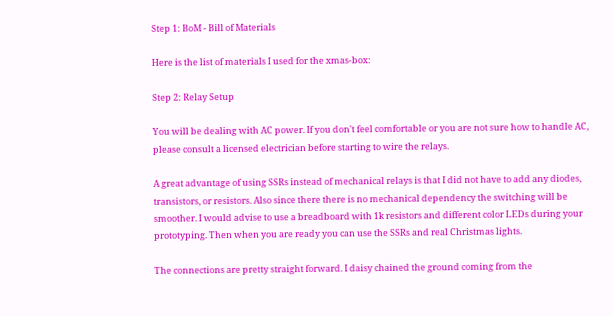Step 1: BoM - Bill of Materials

Here is the list of materials I used for the xmas-box:

Step 2: Relay Setup

You will be dealing with AC power. If you don't feel comfortable or you are not sure how to handle AC, please consult a licensed electrician before starting to wire the relays.

A great advantage of using SSRs instead of mechanical relays is that I did not have to add any diodes, transistors, or resistors. Also since there there is no mechanical dependency the switching will be smoother. I would advise to use a breadboard with 1k resistors and different color LEDs during your prototyping. Then when you are ready you can use the SSRs and real Christmas lights.

The connections are pretty straight forward. I daisy chained the ground coming from the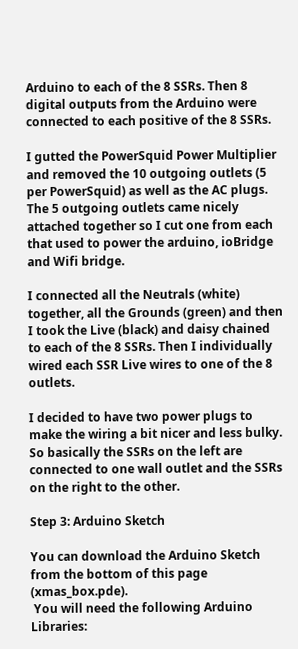Arduino to each of the 8 SSRs. Then 8 digital outputs from the Arduino were connected to each positive of the 8 SSRs.

I gutted the PowerSquid Power Multiplier and removed the 10 outgoing outlets (5 per PowerSquid) as well as the AC plugs. The 5 outgoing outlets came nicely attached together so I cut one from each that used to power the arduino, ioBridge and Wifi bridge.

I connected all the Neutrals (white) together, all the Grounds (green) and then I took the Live (black) and daisy chained to each of the 8 SSRs. Then I individually wired each SSR Live wires to one of the 8 outlets.

I decided to have two power plugs to make the wiring a bit nicer and less bulky. So basically the SSRs on the left are connected to one wall outlet and the SSRs on the right to the other.

Step 3: Arduino Sketch

You can download the Arduino Sketch from the bottom of this page (xmas_box.pde).
 You will need the following Arduino Libraries: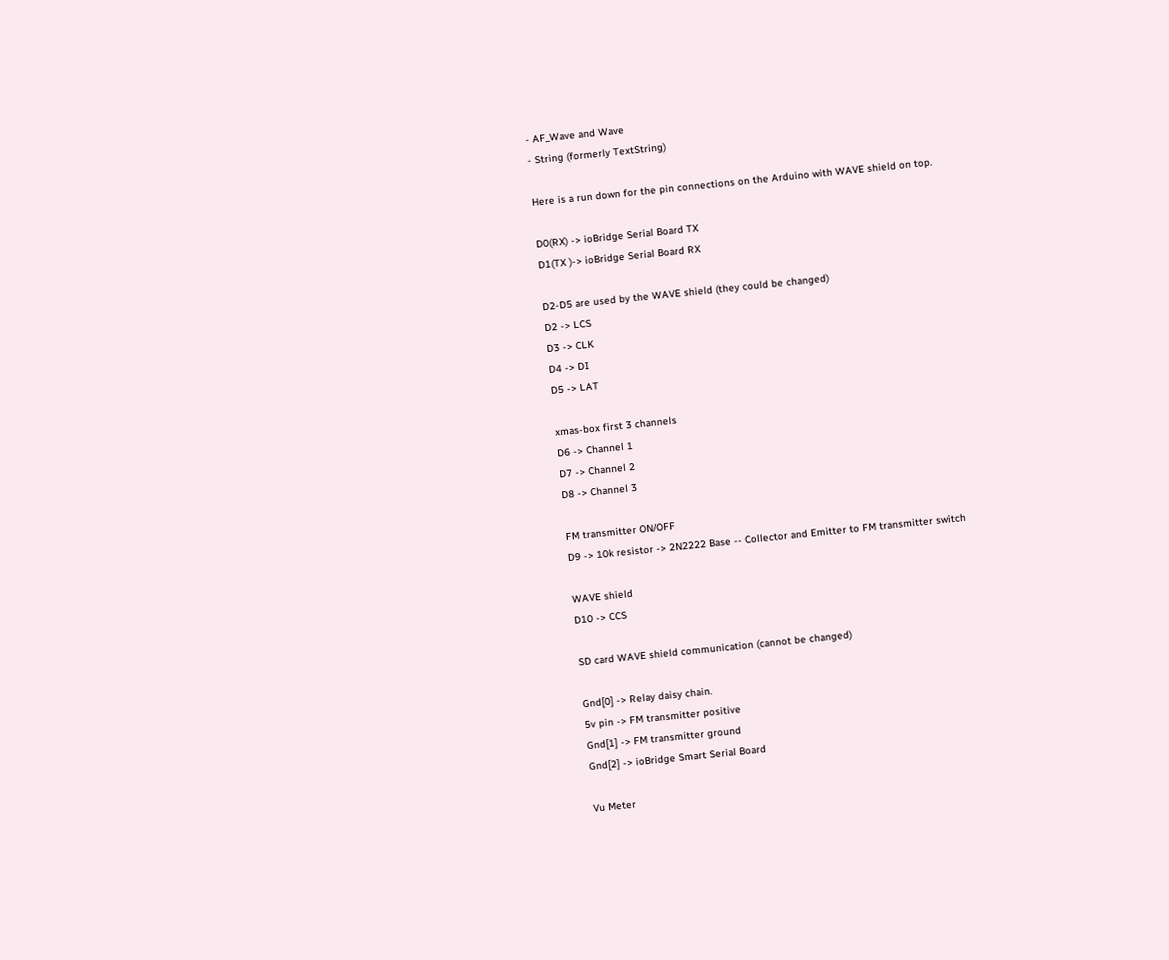- AF_Wave and Wave
- String (formerly TextString)

Here is a run down for the pin connections on the Arduino with WAVE shield on top.

D0(RX) -> ioBridge Serial Board TX
D1(TX )-> ioBridge Serial Board RX

D2-D5 are used by the WAVE shield (they could be changed)
D2 -> LCS
D3 -> CLK
D4 -> DI
D5 -> LAT

xmas-box first 3 channels
D6 -> Channel 1
D7 -> Channel 2
D8 -> Channel 3

FM transmitter ON/OFF
D9 -> 10k resistor -> 2N2222 Base -- Collector and Emitter to FM transmitter switch

WAVE shield
D10 -> CCS

SD card WAVE shield communication (cannot be changed)

Gnd[0] -> Relay daisy chain.
5v pin -> FM transmitter positive
Gnd[1] -> FM transmitter ground
Gnd[2] -> ioBridge Smart Serial Board

Vu Meter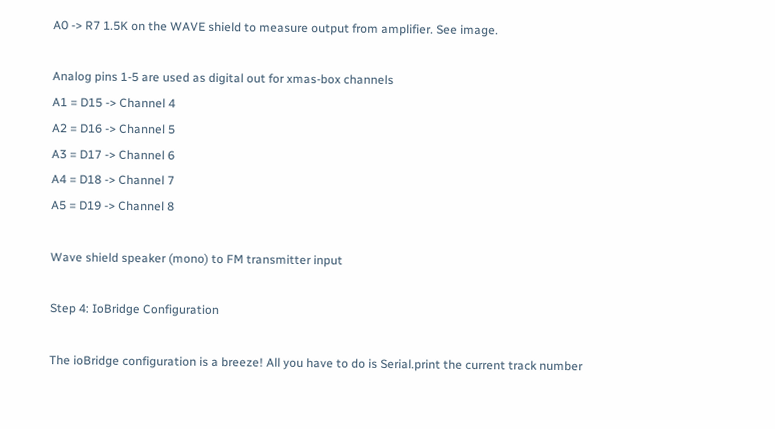A0 -> R7 1.5K on the WAVE shield to measure output from amplifier. See image.

Analog pins 1-5 are used as digital out for xmas-box channels
A1 = D15 -> Channel 4
A2 = D16 -> Channel 5
A3 = D17 -> Channel 6
A4 = D18 -> Channel 7
A5 = D19 -> Channel 8

Wave shield speaker (mono) to FM transmitter input

Step 4: IoBridge Configuration

The ioBridge configuration is a breeze! All you have to do is Serial.print the current track number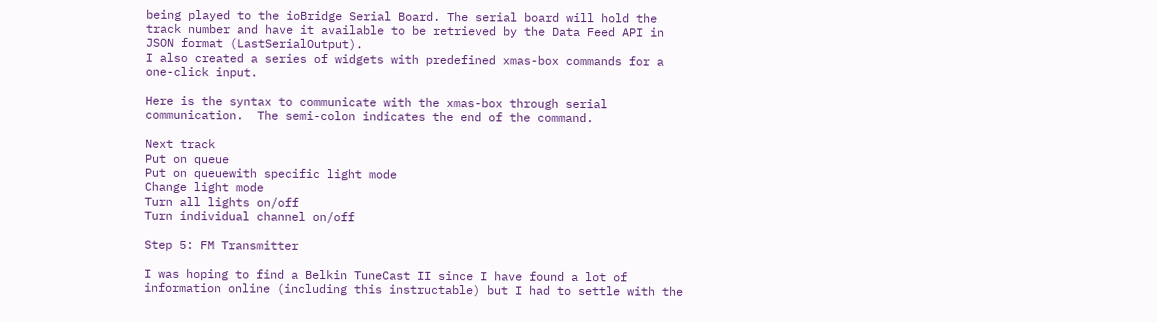being played to the ioBridge Serial Board. The serial board will hold the track number and have it available to be retrieved by the Data Feed API in JSON format (LastSerialOutput).
I also created a series of widgets with predefined xmas-box commands for a one-click input.

Here is the syntax to communicate with the xmas-box through serial communication.  The semi-colon indicates the end of the command.

Next track
Put on queue
Put on queuewith specific light mode
Change light mode
Turn all lights on/off
Turn individual channel on/off

Step 5: FM Transmitter

I was hoping to find a Belkin TuneCast II since I have found a lot of information online (including this instructable) but I had to settle with the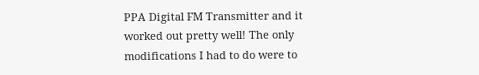PPA Digital FM Transmitter and it worked out pretty well! The only modifications I had to do were to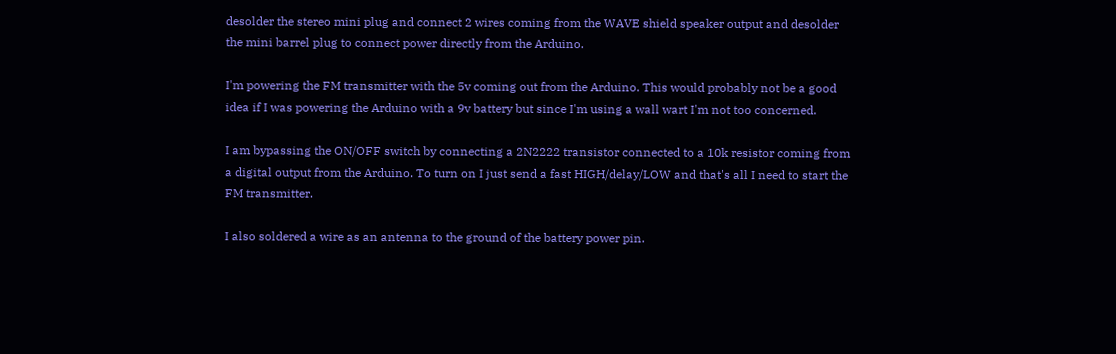desolder the stereo mini plug and connect 2 wires coming from the WAVE shield speaker output and desolder the mini barrel plug to connect power directly from the Arduino.

I'm powering the FM transmitter with the 5v coming out from the Arduino. This would probably not be a good idea if I was powering the Arduino with a 9v battery but since I'm using a wall wart I'm not too concerned.

I am bypassing the ON/OFF switch by connecting a 2N2222 transistor connected to a 10k resistor coming from a digital output from the Arduino. To turn on I just send a fast HIGH/delay/LOW and that's all I need to start the FM transmitter.

I also soldered a wire as an antenna to the ground of the battery power pin.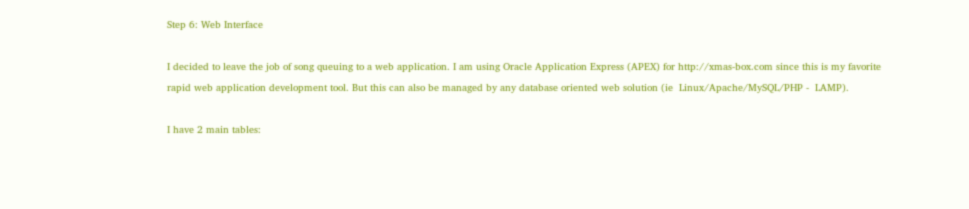Step 6: Web Interface

I decided to leave the job of song queuing to a web application. I am using Oracle Application Express (APEX) for http://xmas-box.com since this is my favorite rapid web application development tool. But this can also be managed by any database oriented web solution (ie  Linux/Apache/MySQL/PHP -  LAMP).

I have 2 main tables: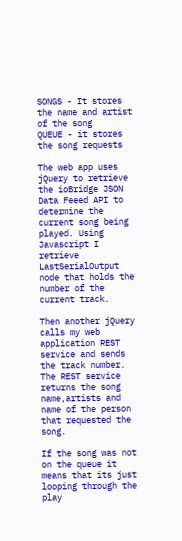SONGS - It stores the name and artist of the song
QUEUE - it stores the song requests

The web app uses jQuery to retrieve the ioBridge JSON Data Feeed API to determine the current song being played. Using Javascript I retrieve LastSerialOutput node that holds the number of the current track.

Then another jQuery calls my web application REST service and sends the track number. The REST service returns the song name,artists and name of the person that requested the song.

If the song was not on the queue it means that its just looping through the play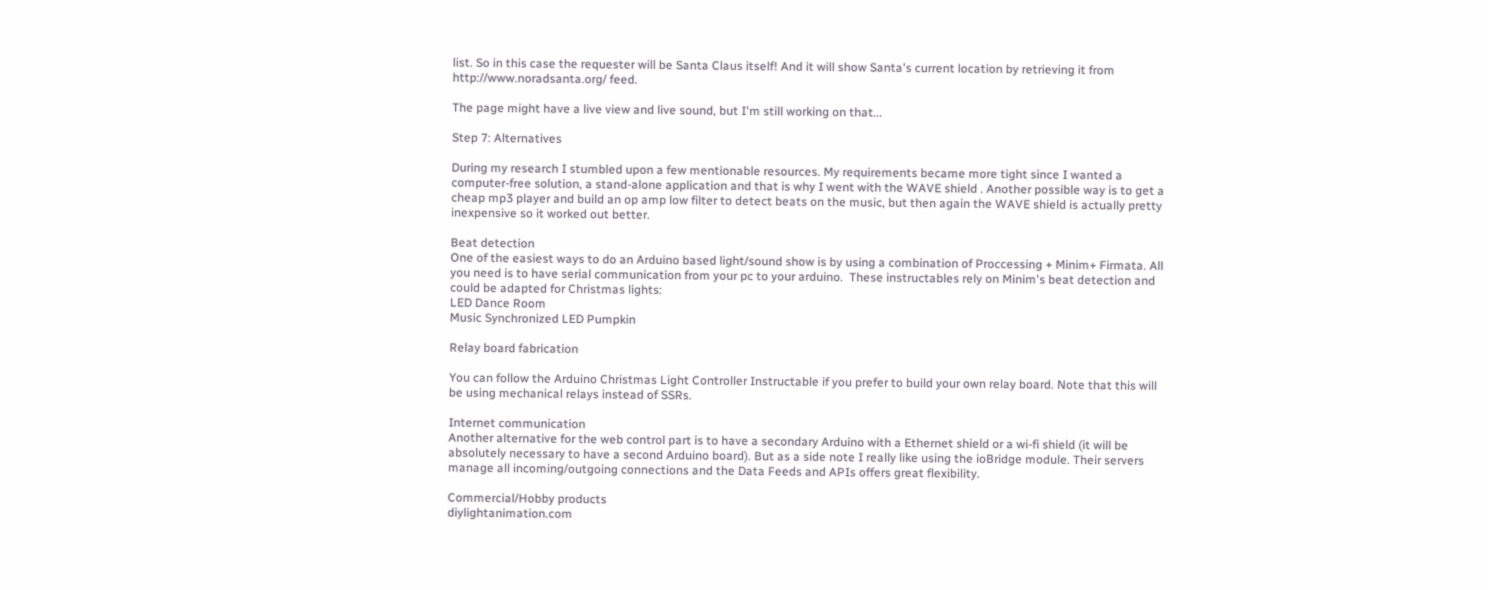list. So in this case the requester will be Santa Claus itself! And it will show Santa's current location by retrieving it from http://www.noradsanta.org/ feed.

The page might have a live view and live sound, but I'm still working on that...

Step 7: Alternatives

During my research I stumbled upon a few mentionable resources. My requirements became more tight since I wanted a computer-free solution, a stand-alone application and that is why I went with the WAVE shield . Another possible way is to get a cheap mp3 player and build an op amp low filter to detect beats on the music, but then again the WAVE shield is actually pretty inexpensive so it worked out better.

Beat detection
One of the easiest ways to do an Arduino based light/sound show is by using a combination of Proccessing + Minim+ Firmata. All you need is to have serial communication from your pc to your arduino.  These instructables rely on Minim's beat detection and could be adapted for Christmas lights:
LED Dance Room
Music Synchronized LED Pumpkin

Relay board fabrication

You can follow the Arduino Christmas Light Controller Instructable if you prefer to build your own relay board. Note that this will be using mechanical relays instead of SSRs.

Internet communication
Another alternative for the web control part is to have a secondary Arduino with a Ethernet shield or a wi-fi shield (it will be absolutely necessary to have a second Arduino board). But as a side note I really like using the ioBridge module. Their servers manage all incoming/outgoing connections and the Data Feeds and APIs offers great flexibility.

Commercial/Hobby products
diylightanimation.com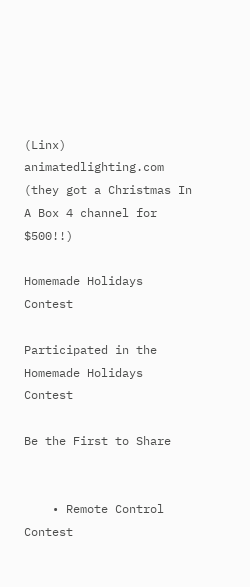(Linx)
animatedlighting.com (they got a Christmas In A Box 4 channel for $500!!)

Homemade Holidays Contest

Participated in the
Homemade Holidays Contest

Be the First to Share


    • Remote Control Contest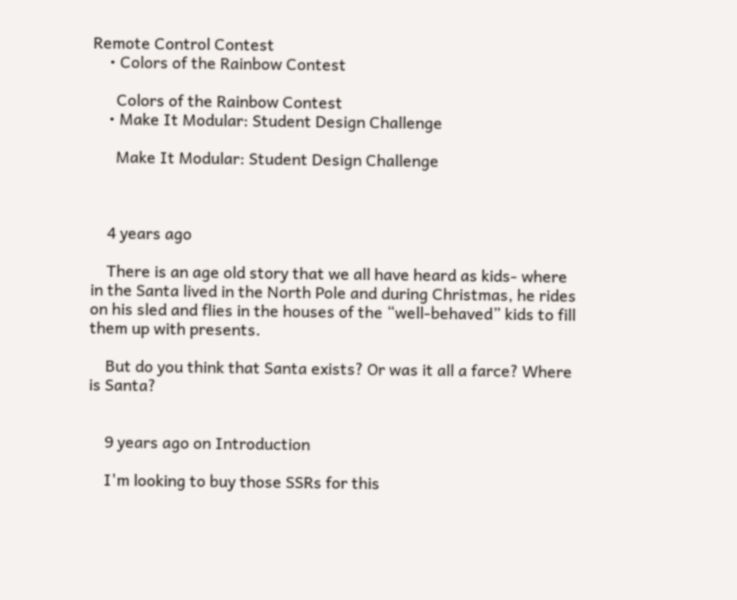Remote Control Contest
    • Colors of the Rainbow Contest

      Colors of the Rainbow Contest
    • Make It Modular: Student Design Challenge

      Make It Modular: Student Design Challenge



    4 years ago

    There is an age old story that we all have heard as kids- where in the Santa lived in the North Pole and during Christmas, he rides on his sled and flies in the houses of the “well-behaved” kids to fill them up with presents.

    But do you think that Santa exists? Or was it all a farce? Where is Santa?


    9 years ago on Introduction

    I'm looking to buy those SSRs for this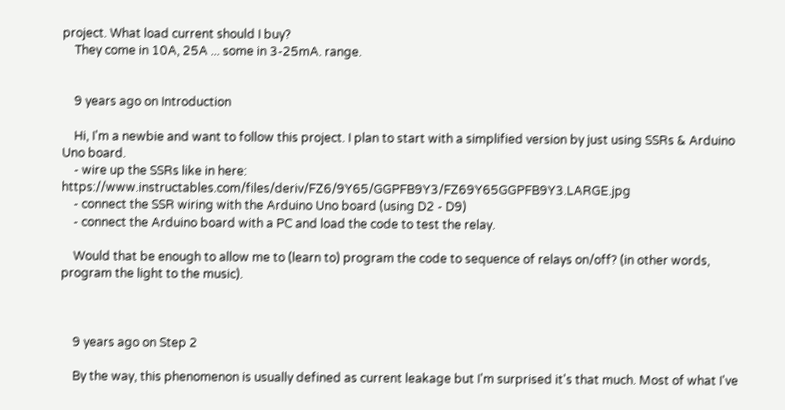project. What load current should I buy?
    They come in 10A, 25A ... some in 3-25mA. range.


    9 years ago on Introduction

    Hi, I'm a newbie and want to follow this project. I plan to start with a simplified version by just using SSRs & Arduino Uno board.
    - wire up the SSRs like in here: https://www.instructables.com/files/deriv/FZ6/9Y65/GGPFB9Y3/FZ69Y65GGPFB9Y3.LARGE.jpg
    - connect the SSR wiring with the Arduino Uno board (using D2 - D9)
    - connect the Arduino board with a PC and load the code to test the relay.

    Would that be enough to allow me to (learn to) program the code to sequence of relays on/off? (in other words, program the light to the music).



    9 years ago on Step 2

    By the way, this phenomenon is usually defined as current leakage but I'm surprised it's that much. Most of what I've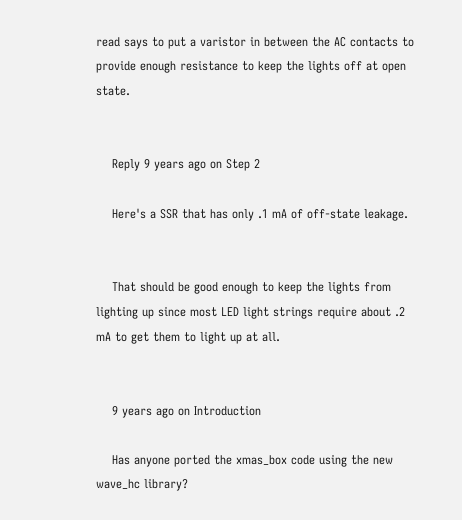read says to put a varistor in between the AC contacts to provide enough resistance to keep the lights off at open state.


    Reply 9 years ago on Step 2

    Here's a SSR that has only .1 mA of off-state leakage.


    That should be good enough to keep the lights from lighting up since most LED light strings require about .2 mA to get them to light up at all.


    9 years ago on Introduction

    Has anyone ported the xmas_box code using the new wave_hc library?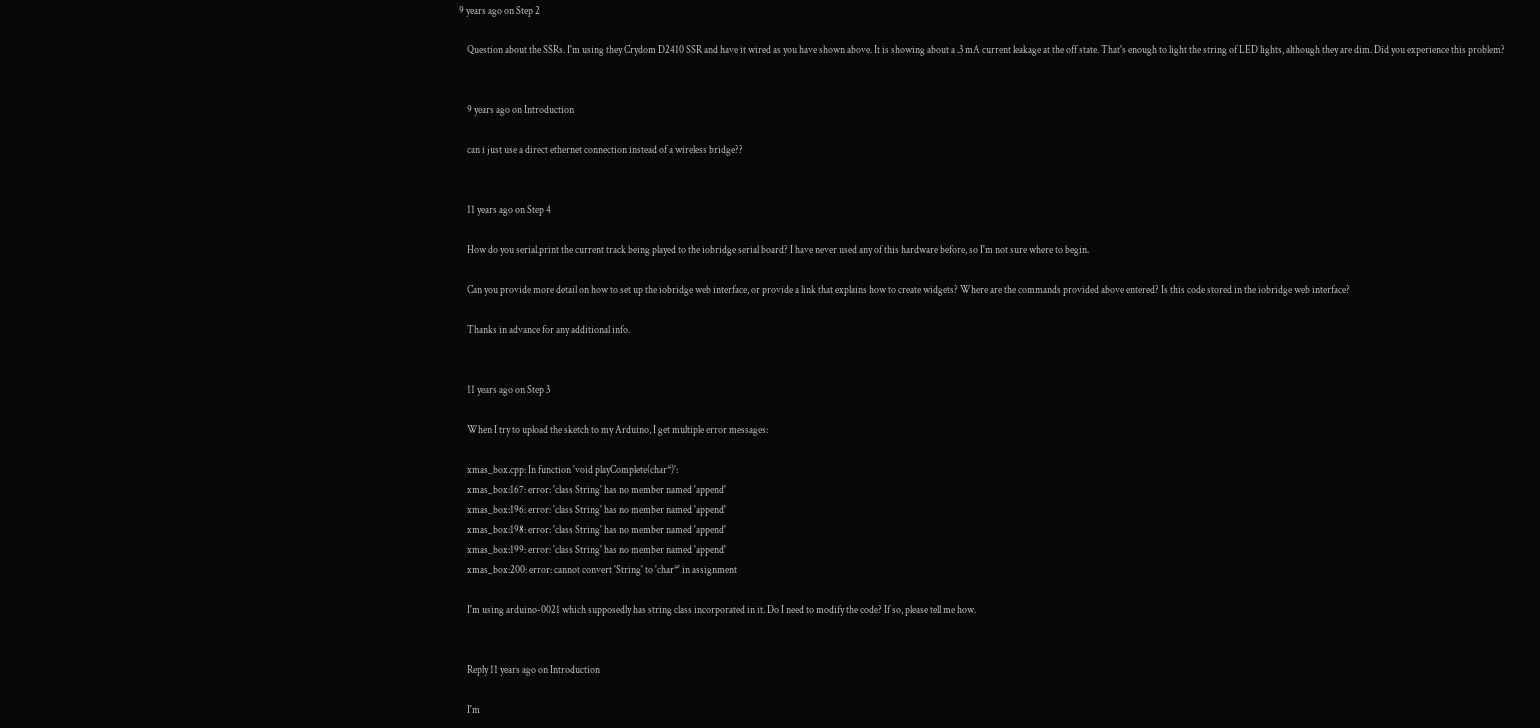9 years ago on Step 2

    Question about the SSRs. I'm using they Crydom D2410 SSR and have it wired as you have shown above. It is showing about a .3 mA current leakage at the off state. That's enough to light the string of LED lights, although they are dim. Did you experience this problem?


    9 years ago on Introduction

    can i just use a direct ethernet connection instead of a wireless bridge??


    11 years ago on Step 4

    How do you serial.print the current track being played to the iobridge serial board? I have never used any of this hardware before, so I'm not sure where to begin.

    Can you provide more detail on how to set up the iobridge web interface, or provide a link that explains how to create widgets? Where are the commands provided above entered? Is this code stored in the iobridge web interface?

    Thanks in advance for any additional info.


    11 years ago on Step 3

    When I try to upload the sketch to my Arduino, I get multiple error messages:

    xmas_box.cpp: In function 'void playComplete(char*)':
    xmas_box:167: error: 'class String' has no member named 'append'
    xmas_box:196: error: 'class String' has no member named 'append'
    xmas_box:198: error: 'class String' has no member named 'append'
    xmas_box:199: error: 'class String' has no member named 'append'
    xmas_box:200: error: cannot convert 'String' to 'char*' in assignment

    I'm using arduino-0021 which supposedly has string class incorporated in it. Do I need to modify the code? If so, please tell me how.


    Reply 11 years ago on Introduction

    I'm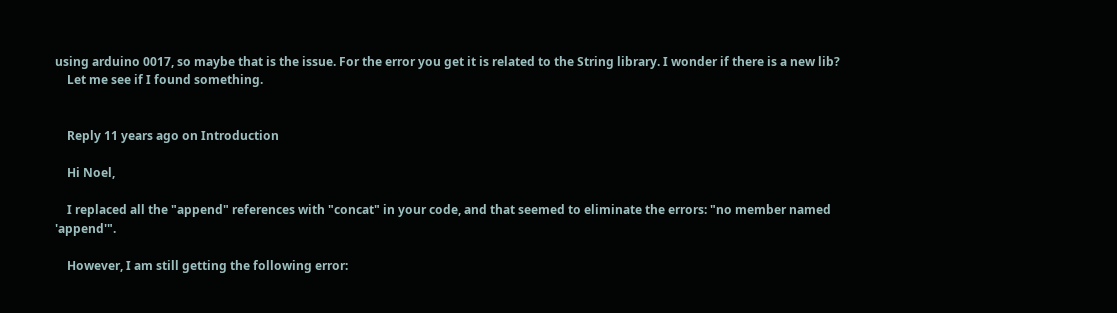using arduino 0017, so maybe that is the issue. For the error you get it is related to the String library. I wonder if there is a new lib?
    Let me see if I found something.


    Reply 11 years ago on Introduction

    Hi Noel,

    I replaced all the "append" references with "concat" in your code, and that seemed to eliminate the errors: "no member named 'append'".

    However, I am still getting the following error: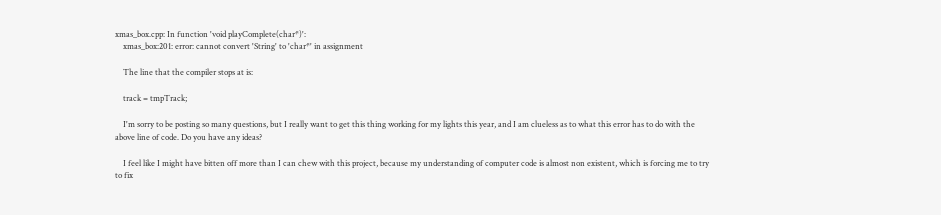xmas_box.cpp: In function 'void playComplete(char*)':
    xmas_box:201: error: cannot convert 'String' to 'char*' in assignment

    The line that the compiler stops at is:

    track = tmpTrack;

    I'm sorry to be posting so many questions, but I really want to get this thing working for my lights this year, and I am clueless as to what this error has to do with the above line of code. Do you have any ideas?

    I feel like I might have bitten off more than I can chew with this project, because my understanding of computer code is almost non existent, which is forcing me to try to fix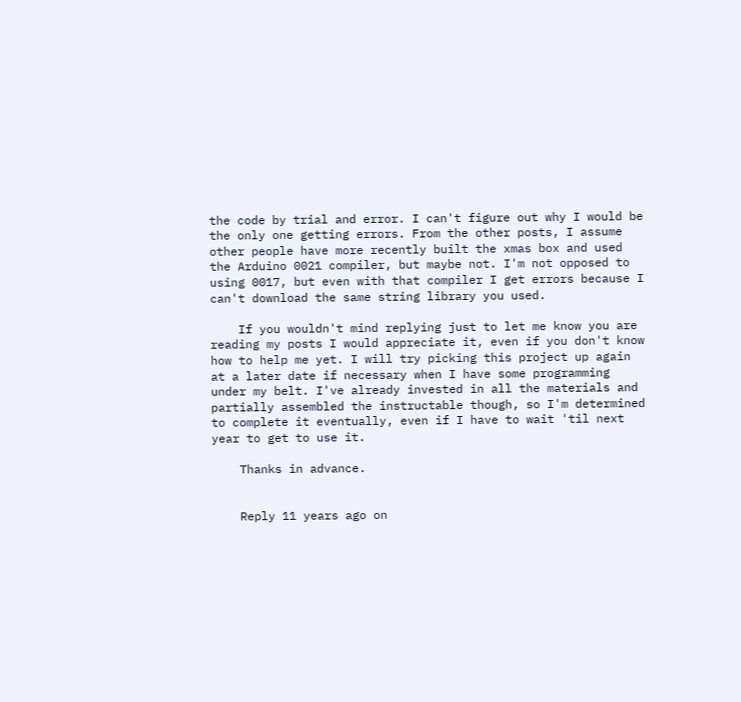the code by trial and error. I can't figure out why I would be the only one getting errors. From the other posts, I assume other people have more recently built the xmas box and used the Arduino 0021 compiler, but maybe not. I'm not opposed to using 0017, but even with that compiler I get errors because I can't download the same string library you used.

    If you wouldn't mind replying just to let me know you are reading my posts I would appreciate it, even if you don't know how to help me yet. I will try picking this project up again at a later date if necessary when I have some programming under my belt. I've already invested in all the materials and partially assembled the instructable though, so I'm determined to complete it eventually, even if I have to wait 'til next year to get to use it.

    Thanks in advance.


    Reply 11 years ago on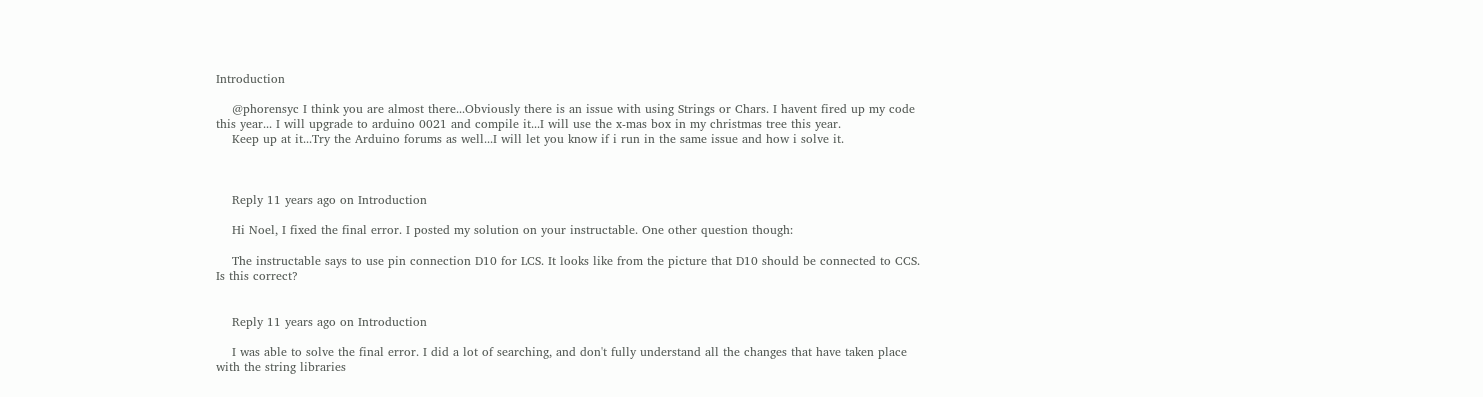Introduction

    @phorensyc I think you are almost there...Obviously there is an issue with using Strings or Chars. I havent fired up my code this year... I will upgrade to arduino 0021 and compile it...I will use the x-mas box in my christmas tree this year.
    Keep up at it...Try the Arduino forums as well...I will let you know if i run in the same issue and how i solve it.



    Reply 11 years ago on Introduction

    Hi Noel, I fixed the final error. I posted my solution on your instructable. One other question though:

    The instructable says to use pin connection D10 for LCS. It looks like from the picture that D10 should be connected to CCS. Is this correct?


    Reply 11 years ago on Introduction

    I was able to solve the final error. I did a lot of searching, and don't fully understand all the changes that have taken place with the string libraries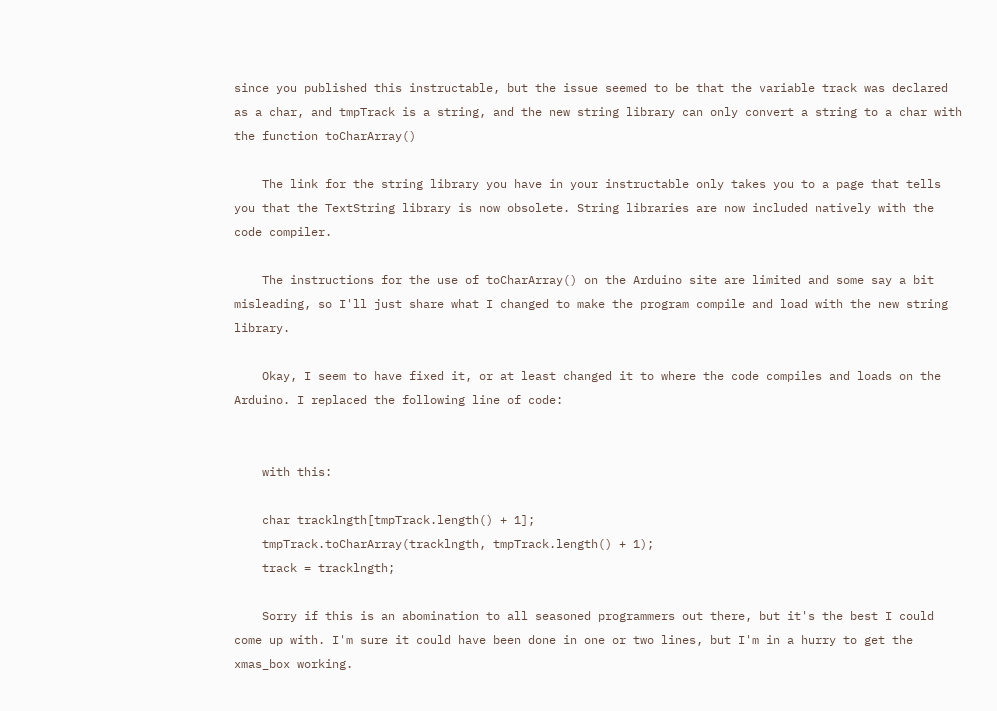since you published this instructable, but the issue seemed to be that the variable track was declared as a char, and tmpTrack is a string, and the new string library can only convert a string to a char with the function toCharArray()

    The link for the string library you have in your instructable only takes you to a page that tells you that the TextString library is now obsolete. String libraries are now included natively with the code compiler.

    The instructions for the use of toCharArray() on the Arduino site are limited and some say a bit misleading, so I'll just share what I changed to make the program compile and load with the new string library.

    Okay, I seem to have fixed it, or at least changed it to where the code compiles and loads on the Arduino. I replaced the following line of code:


    with this:

    char tracklngth[tmpTrack.length() + 1];
    tmpTrack.toCharArray(tracklngth, tmpTrack.length() + 1);
    track = tracklngth;

    Sorry if this is an abomination to all seasoned programmers out there, but it's the best I could come up with. I'm sure it could have been done in one or two lines, but I'm in a hurry to get the xmas_box working.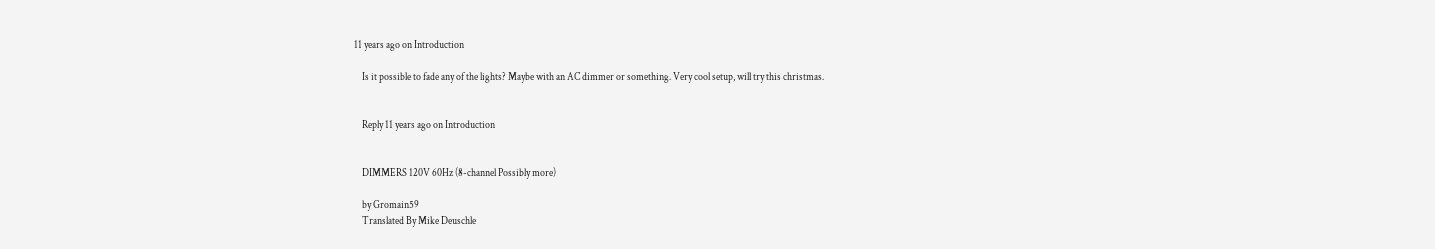11 years ago on Introduction

    Is it possible to fade any of the lights? Maybe with an AC dimmer or something. Very cool setup, will try this christmas.


    Reply 11 years ago on Introduction


    DIMMERS 120V 60Hz (8-channel Possibly more)

    by Gromain59
    Translated By Mike Deuschle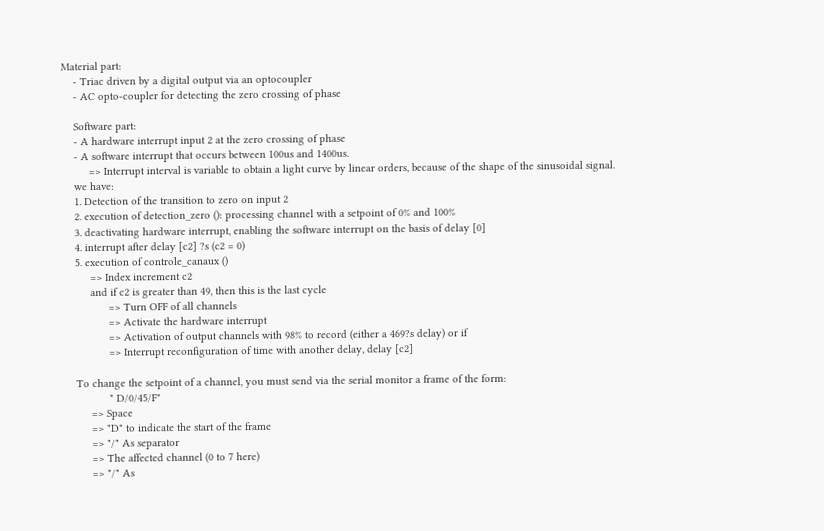Material part:
    - Triac driven by a digital output via an optocoupler
    - AC opto-coupler for detecting the zero crossing of phase

    Software part:
    - A hardware interrupt input 2 at the zero crossing of phase
    - A software interrupt that occurs between 100us and 1400us.
         => Interrupt interval is variable to obtain a light curve by linear orders, because of the shape of the sinusoidal signal.
    we have:
    1. Detection of the transition to zero on input 2
    2. execution of detection_zero (): processing channel with a setpoint of 0% and 100%
    3. deactivating hardware interrupt, enabling the software interrupt on the basis of delay [0]
    4. interrupt after delay [c2] ?s (c2 = 0)
    5. execution of controle_canaux ()
         => Index increment c2
         and if c2 is greater than 49, then this is the last cycle
               => Turn OFF of all channels
               => Activate the hardware interrupt
               => Activation of output channels with 98% to record (either a 469?s delay) or if
               => Interrupt reconfiguration of time with another delay, delay [c2]

    To change the setpoint of a channel, you must send via the serial monitor a frame of the form:
               " D/0/45/F"
         => Space
         => "D" to indicate the start of the frame
         => "/" As separator
         => The affected channel (0 to 7 here)
         => "/" As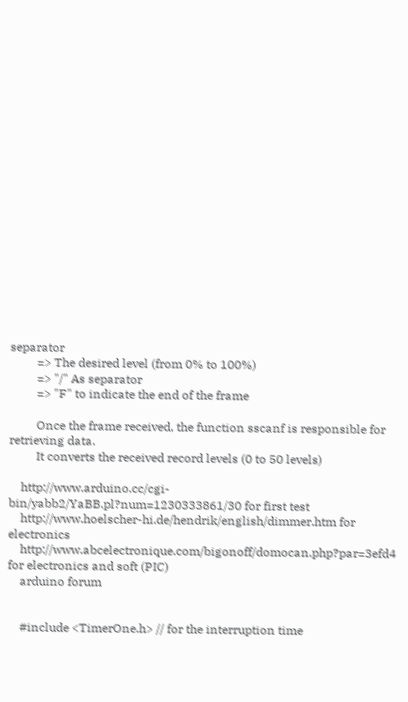separator
         => The desired level (from 0% to 100%)
         => "/" As separator
         => "F" to indicate the end of the frame

         Once the frame received, the function sscanf is responsible for retrieving data.
         It converts the received record levels (0 to 50 levels)

    http://www.arduino.cc/cgi-bin/yabb2/YaBB.pl?num=1230333861/30 for first test
    http://www.hoelscher-hi.de/hendrik/english/dimmer.htm for electronics
    http://www.abcelectronique.com/bigonoff/domocan.php?par=3efd4 for electronics and soft (PIC)
    arduino forum


    #include <TimerOne.h> // for the interruption time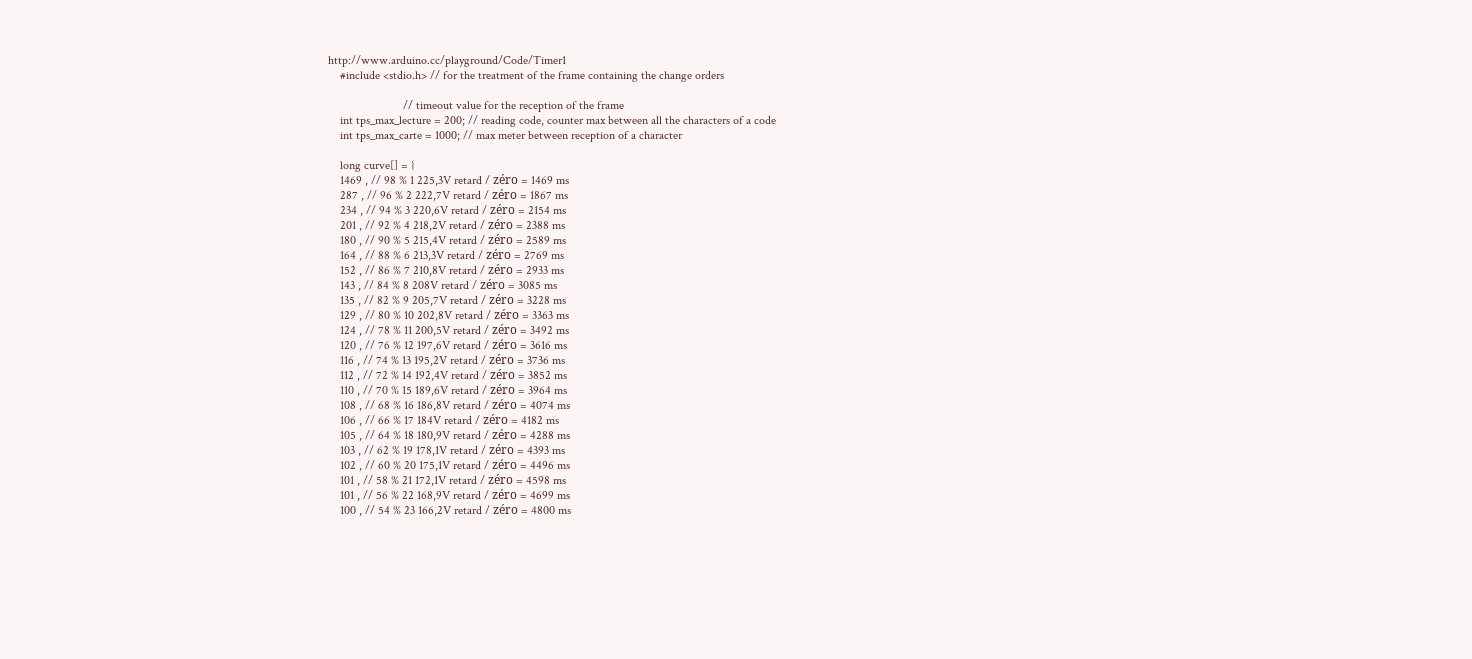http://www.arduino.cc/playground/Code/Timer1
    #include <stdio.h> // for the treatment of the frame containing the change orders

                         // timeout value for the reception of the frame
    int tps_max_lecture = 200; // reading code, counter max between all the characters of a code
    int tps_max_carte = 1000; // max meter between reception of a character

    long curve[] = {
    1469 , // 98 % 1 225,3V retard / zéro = 1469 ms
    287 , // 96 % 2 222,7V retard / zéro = 1867 ms
    234 , // 94 % 3 220,6V retard / zéro = 2154 ms
    201 , // 92 % 4 218,2V retard / zéro = 2388 ms
    180 , // 90 % 5 215,4V retard / zéro = 2589 ms
    164 , // 88 % 6 213,3V retard / zéro = 2769 ms
    152 , // 86 % 7 210,8V retard / zéro = 2933 ms
    143 , // 84 % 8 208V retard / zéro = 3085 ms
    135 , // 82 % 9 205,7V retard / zéro = 3228 ms
    129 , // 80 % 10 202,8V retard / zéro = 3363 ms
    124 , // 78 % 11 200,5V retard / zéro = 3492 ms
    120 , // 76 % 12 197,6V retard / zéro = 3616 ms
    116 , // 74 % 13 195,2V retard / zéro = 3736 ms
    112 , // 72 % 14 192,4V retard / zéro = 3852 ms
    110 , // 70 % 15 189,6V retard / zéro = 3964 ms
    108 , // 68 % 16 186,8V retard / zéro = 4074 ms
    106 , // 66 % 17 184V retard / zéro = 4182 ms
    105 , // 64 % 18 180,9V retard / zéro = 4288 ms
    103 , // 62 % 19 178,1V retard / zéro = 4393 ms
    102 , // 60 % 20 175,1V retard / zéro = 4496 ms
    101 , // 58 % 21 172,1V retard / zéro = 4598 ms
    101 , // 56 % 22 168,9V retard / zéro = 4699 ms
    100 , // 54 % 23 166,2V retard / zéro = 4800 ms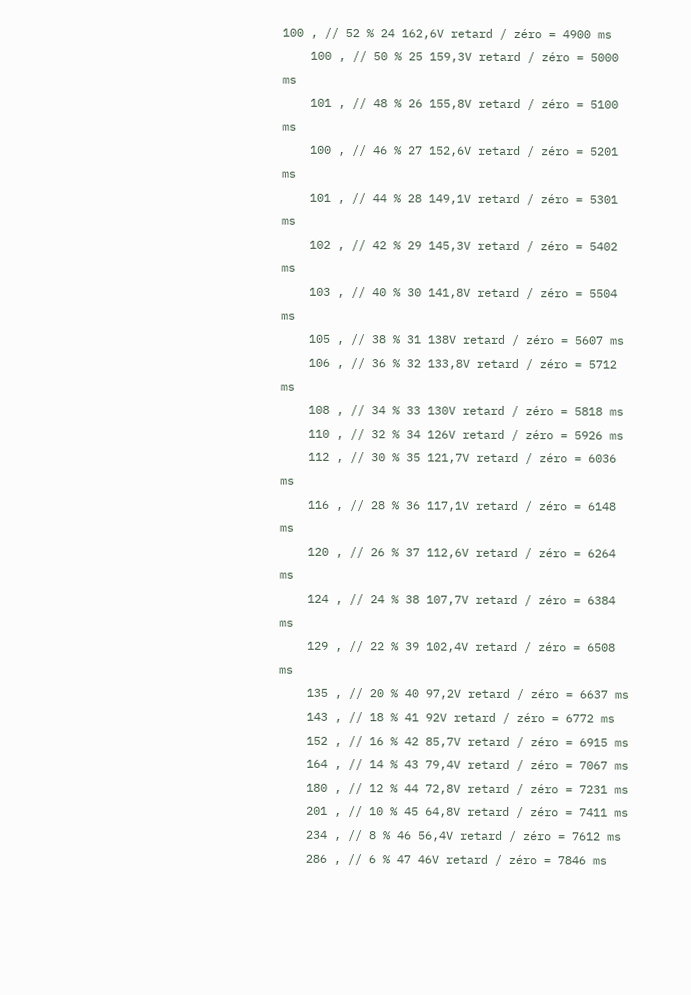100 , // 52 % 24 162,6V retard / zéro = 4900 ms
    100 , // 50 % 25 159,3V retard / zéro = 5000 ms
    101 , // 48 % 26 155,8V retard / zéro = 5100 ms
    100 , // 46 % 27 152,6V retard / zéro = 5201 ms
    101 , // 44 % 28 149,1V retard / zéro = 5301 ms
    102 , // 42 % 29 145,3V retard / zéro = 5402 ms
    103 , // 40 % 30 141,8V retard / zéro = 5504 ms
    105 , // 38 % 31 138V retard / zéro = 5607 ms
    106 , // 36 % 32 133,8V retard / zéro = 5712 ms
    108 , // 34 % 33 130V retard / zéro = 5818 ms
    110 , // 32 % 34 126V retard / zéro = 5926 ms
    112 , // 30 % 35 121,7V retard / zéro = 6036 ms
    116 , // 28 % 36 117,1V retard / zéro = 6148 ms
    120 , // 26 % 37 112,6V retard / zéro = 6264 ms
    124 , // 24 % 38 107,7V retard / zéro = 6384 ms
    129 , // 22 % 39 102,4V retard / zéro = 6508 ms
    135 , // 20 % 40 97,2V retard / zéro = 6637 ms
    143 , // 18 % 41 92V retard / zéro = 6772 ms
    152 , // 16 % 42 85,7V retard / zéro = 6915 ms
    164 , // 14 % 43 79,4V retard / zéro = 7067 ms
    180 , // 12 % 44 72,8V retard / zéro = 7231 ms
    201 , // 10 % 45 64,8V retard / zéro = 7411 ms
    234 , // 8 % 46 56,4V retard / zéro = 7612 ms
    286 , // 6 % 47 46V retard / zéro = 7846 ms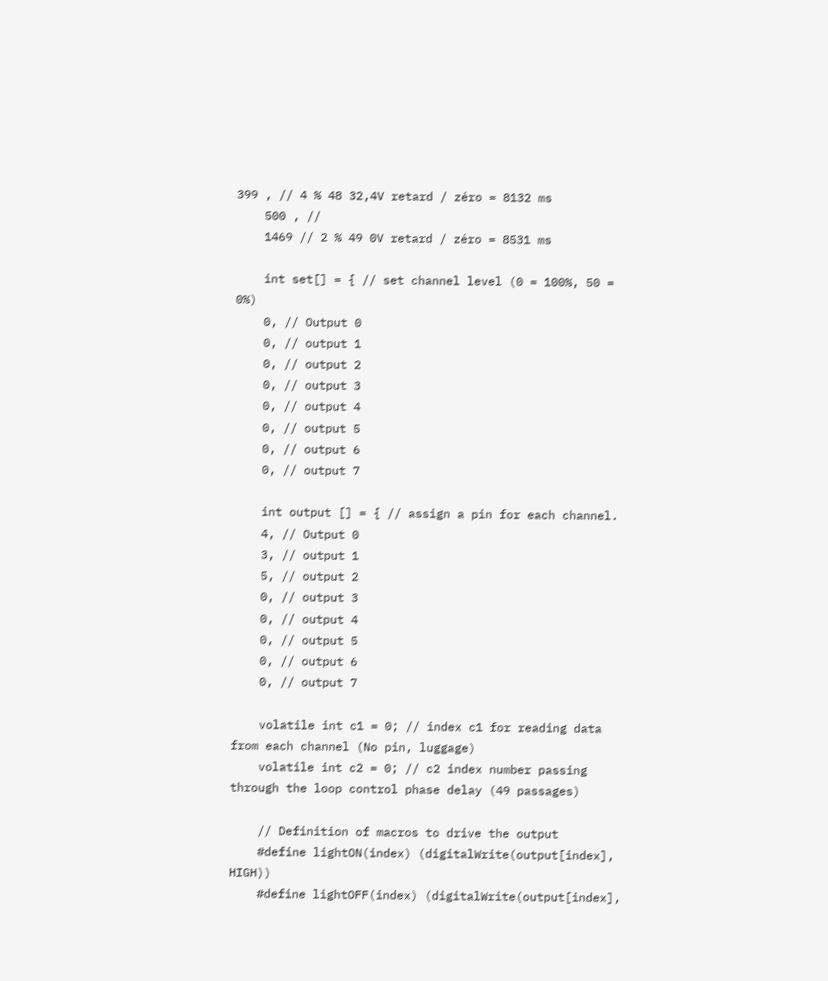399 , // 4 % 48 32,4V retard / zéro = 8132 ms
    500 , //
    1469 // 2 % 49 0V retard / zéro = 8531 ms

    int set[] = { // set channel level (0 = 100%, 50 = 0%)
    0, // Output 0
    0, // output 1
    0, // output 2
    0, // output 3
    0, // output 4
    0, // output 5
    0, // output 6
    0, // output 7

    int output [] = { // assign a pin for each channel.
    4, // Output 0
    3, // output 1
    5, // output 2
    0, // output 3
    0, // output 4
    0, // output 5
    0, // output 6
    0, // output 7

    volatile int c1 = 0; // index c1 for reading data from each channel (No pin, luggage)
    volatile int c2 = 0; // c2 index number passing through the loop control phase delay (49 passages)

    // Definition of macros to drive the output
    #define lightON(index) (digitalWrite(output[index], HIGH))
    #define lightOFF(index) (digitalWrite(output[index],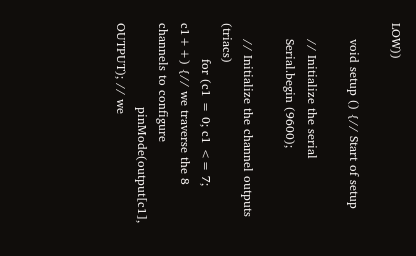LOW))

    void setup () {// Start of setup

    // Initialize the serial
    Serial.begin (9600);

    // Initialize the channel outputs (triacs)
         for (c1 = 0; c1 <= 7; c1++) {// we traverse the 8 channels to configure
                     pinMode(output[c1], OUTPUT); // we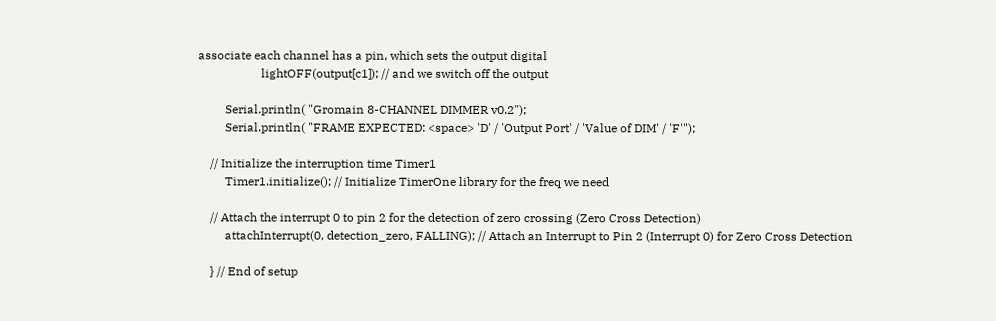associate each channel has a pin, which sets the output digital
                     lightOFF(output[c1]); // and we switch off the output

         Serial.println( "Gromain 8-CHANNEL DIMMER v0.2");
         Serial.println( "FRAME EXPECTED: <space> 'D' / 'Output Port' / 'Value of DIM' / 'F'");

    // Initialize the interruption time Timer1
         Timer1.initialize(); // Initialize TimerOne library for the freq we need

    // Attach the interrupt 0 to pin 2 for the detection of zero crossing (Zero Cross Detection)
         attachInterrupt(0, detection_zero, FALLING); // Attach an Interrupt to Pin 2 (Interrupt 0) for Zero Cross Detection

    } // End of setup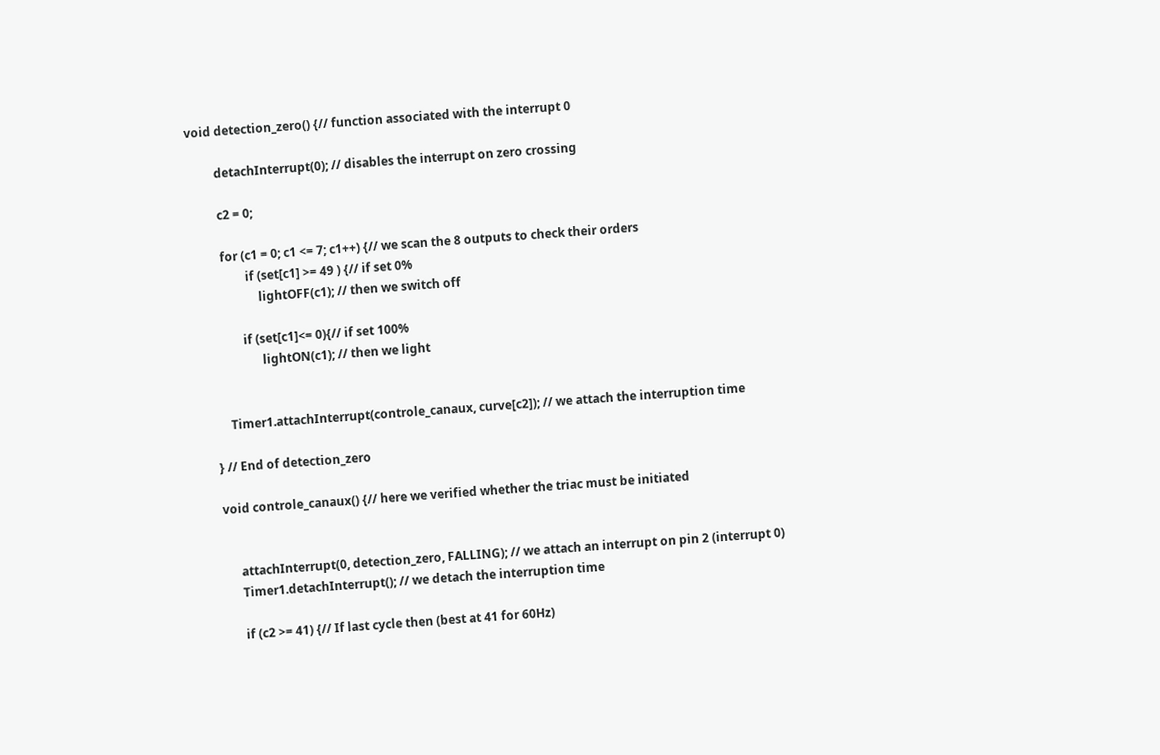void detection_zero() {// function associated with the interrupt 0

         detachInterrupt(0); // disables the interrupt on zero crossing

         c2 = 0;

         for (c1 = 0; c1 <= 7; c1++) {// we scan the 8 outputs to check their orders
                 if (set[c1] >= 49 ) {// if set 0%
                     lightOFF(c1); // then we switch off

               if (set[c1]<= 0){// if set 100%
                     lightON(c1); // then we light


         Timer1.attachInterrupt(controle_canaux, curve[c2]); // we attach the interruption time

    } // End of detection_zero

    void controle_canaux() {// here we verified whether the triac must be initiated


         attachInterrupt(0, detection_zero, FALLING); // we attach an interrupt on pin 2 (interrupt 0)
         Timer1.detachInterrupt(); // we detach the interruption time

         if (c2 >= 41) {// If last cycle then (best at 41 for 60Hz)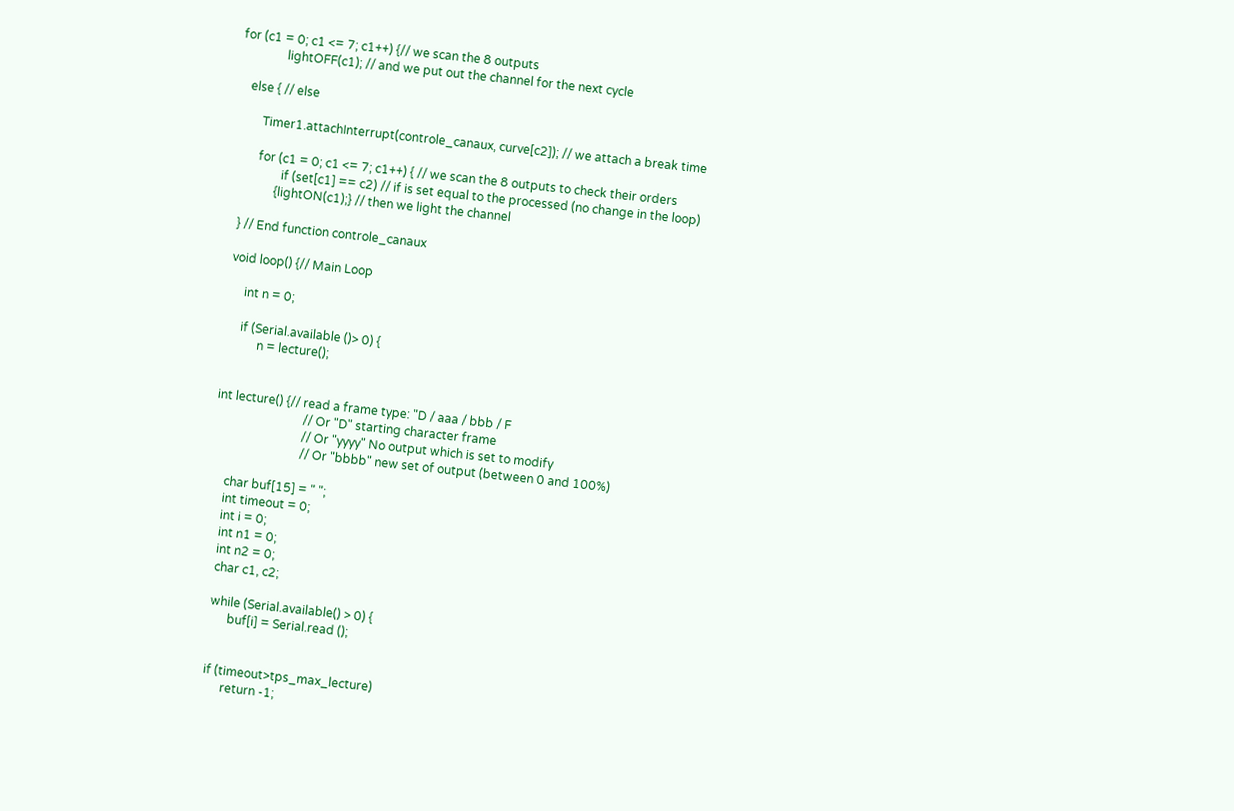for (c1 = 0; c1 <= 7; c1++) {// we scan the 8 outputs
               lightOFF(c1); // and we put out the channel for the next cycle

    else { // else

         Timer1.attachInterrupt(controle_canaux, curve[c2]); // we attach a break time

         for (c1 = 0; c1 <= 7; c1++) { // we scan the 8 outputs to check their orders
                 if (set[c1] == c2) // if is set equal to the processed (no change in the loop)
               {lightON(c1);} // then we light the channel

    } // End function controle_canaux

    void loop() {// Main Loop

         int n = 0;

         if (Serial.available ()> 0) {
               n = lecture();


    int lecture() {// read a frame type: "D / aaa / bbb / F
                                 // Or "D" starting character frame
                                 // Or "yyyy" No output which is set to modify
                                 // Or "bbbb" new set of output (between 0 and 100%)

         char buf[15] = " ";
         int timeout = 0;
         int i = 0;
         int n1 = 0;
         int n2 = 0;
         char c1, c2;

         while (Serial.available() > 0) {
               buf[i] = Serial.read ();


         if (timeout>tps_max_lecture)
               return -1;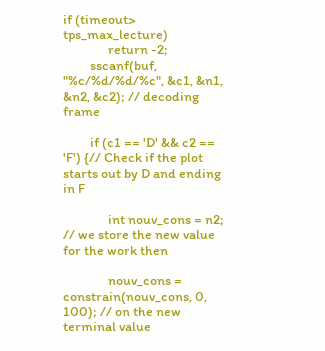if (timeout> tps_max_lecture)
               return -2;
         sscanf(buf, "%c/%d/%d/%c", &c1, &n1, &n2, &c2); // decoding frame

         if (c1 == 'D' && c2 == 'F') {// Check if the plot starts out by D and ending in F

               int nouv_cons = n2; // we store the new value for the work then

               nouv_cons = constrain(nouv_cons, 0, 100); // on the new terminal value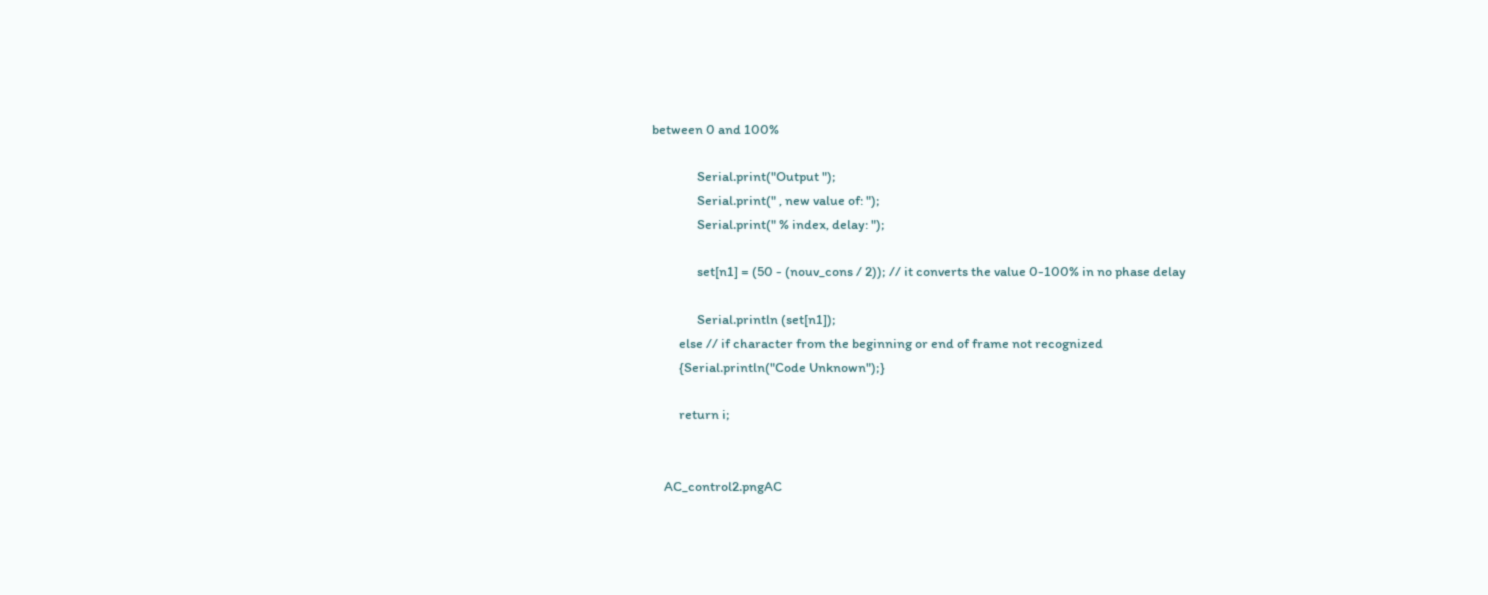between 0 and 100%

               Serial.print("Output ");
               Serial.print(" , new value of: ");
               Serial.print(" % index, delay: ");

               set[n1] = (50 - (nouv_cons / 2)); // it converts the value 0-100% in no phase delay

               Serial.println (set[n1]);
         else // if character from the beginning or end of frame not recognized
         {Serial.println("Code Unknown");}

         return i;


    AC_control2.pngAC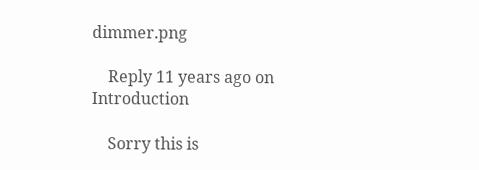dimmer.png

    Reply 11 years ago on Introduction

    Sorry this is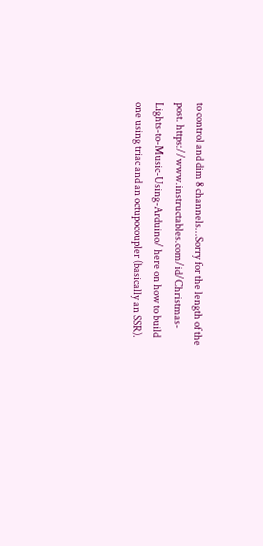to control and dim 8 channels...Sorry for the length of the post. https://www.instructables.com/id/Christmas-Lights-to-Music-Using-Arduino/ here on how to build one using triac and an octupocoupler (basically an SSR).